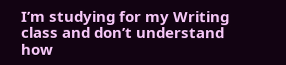I’m studying for my Writing class and don’t understand how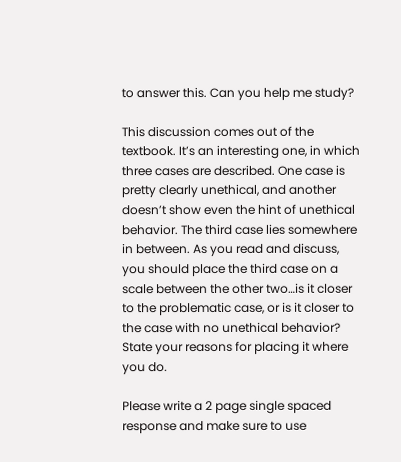to answer this. Can you help me study?

This discussion comes out of the textbook. It’s an interesting one, in which three cases are described. One case is pretty clearly unethical, and another doesn’t show even the hint of unethical behavior. The third case lies somewhere in between. As you read and discuss, you should place the third case on a scale between the other two…is it closer to the problematic case, or is it closer to the case with no unethical behavior? State your reasons for placing it where you do.

Please write a 2 page single spaced response and make sure to use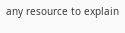any resource to explain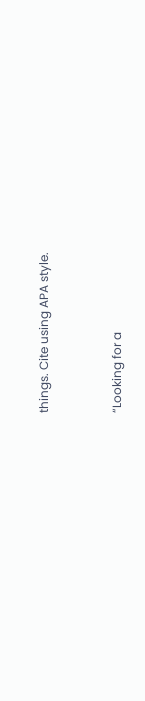things. Cite using APA style.


“Looking for a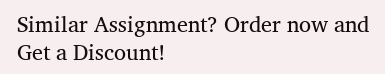Similar Assignment? Order now and Get a Discount!